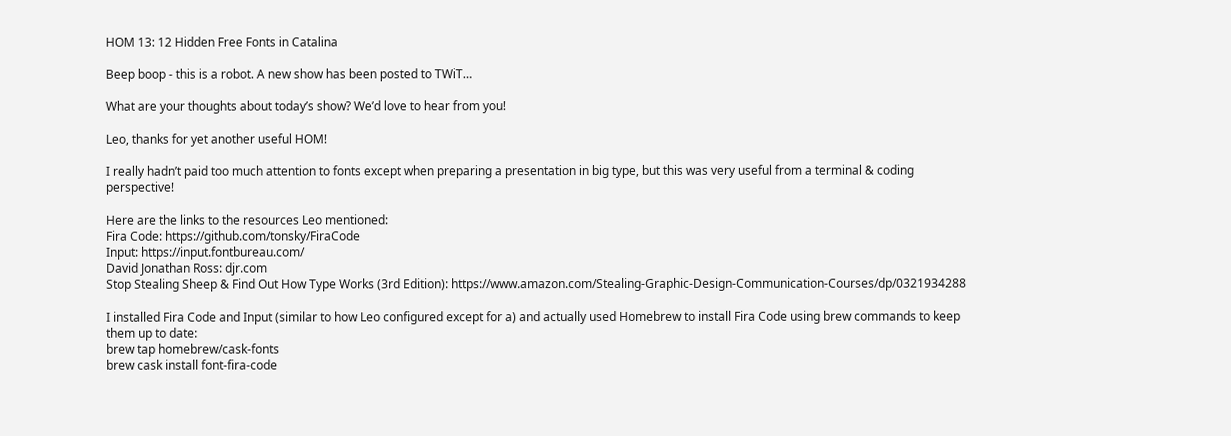HOM 13: 12 Hidden Free Fonts in Catalina

Beep boop - this is a robot. A new show has been posted to TWiT…

What are your thoughts about today’s show? We’d love to hear from you!

Leo, thanks for yet another useful HOM!

I really hadn’t paid too much attention to fonts except when preparing a presentation in big type, but this was very useful from a terminal & coding perspective!

Here are the links to the resources Leo mentioned:
Fira Code: https://github.com/tonsky/FiraCode
Input: https://input.fontbureau.com/
David Jonathan Ross: djr.com
Stop Stealing Sheep & Find Out How Type Works (3rd Edition): https://www.amazon.com/Stealing-Graphic-Design-Communication-Courses/dp/0321934288

I installed Fira Code and Input (similar to how Leo configured except for a) and actually used Homebrew to install Fira Code using brew commands to keep them up to date:
brew tap homebrew/cask-fonts
brew cask install font-fira-code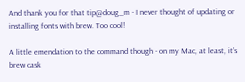And thank you for that tip@doug_m - I never thought of updating or installing fonts with brew. Too cool!

A little emendation to the command though - on my Mac, at least, it’s brew cask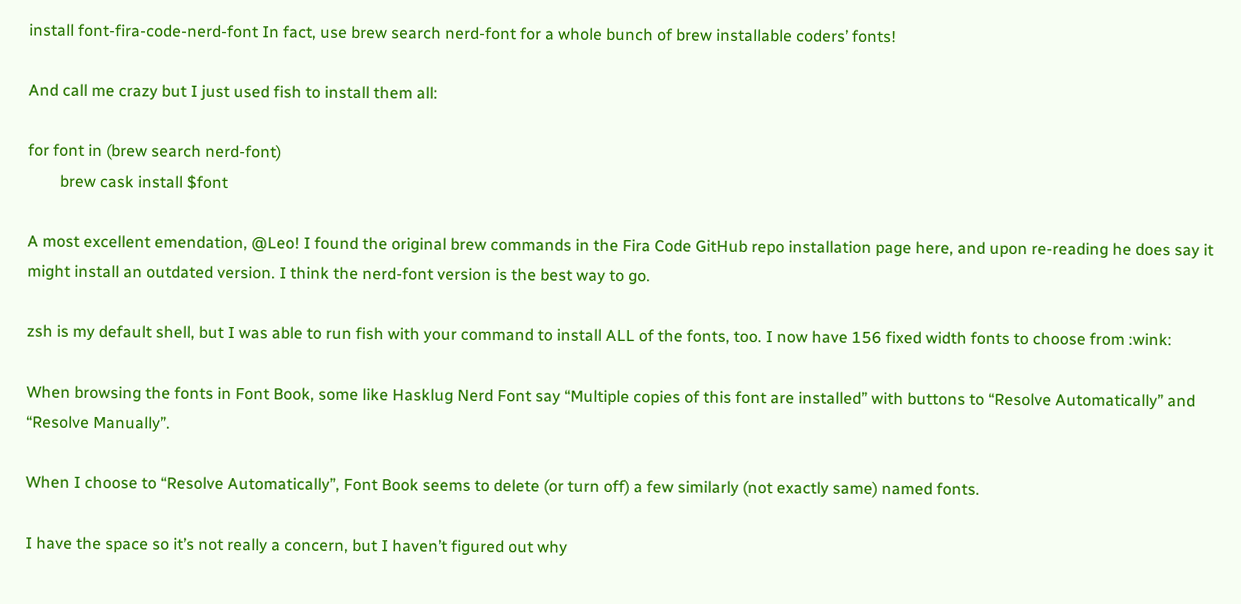install font-fira-code-nerd-font In fact, use brew search nerd-font for a whole bunch of brew installable coders’ fonts!

And call me crazy but I just used fish to install them all:

for font in (brew search nerd-font)
        brew cask install $font

A most excellent emendation, @Leo! I found the original brew commands in the Fira Code GitHub repo installation page here, and upon re-reading he does say it might install an outdated version. I think the nerd-font version is the best way to go.

zsh is my default shell, but I was able to run fish with your command to install ALL of the fonts, too. I now have 156 fixed width fonts to choose from :wink:

When browsing the fonts in Font Book, some like Hasklug Nerd Font say “Multiple copies of this font are installed” with buttons to “Resolve Automatically” and “Resolve Manually”.

When I choose to “Resolve Automatically”, Font Book seems to delete (or turn off) a few similarly (not exactly same) named fonts.

I have the space so it’s not really a concern, but I haven’t figured out why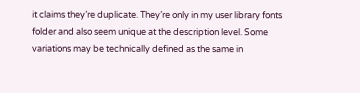it claims they’re duplicate. They’re only in my user library fonts folder and also seem unique at the description level. Some variations may be technically defined as the same in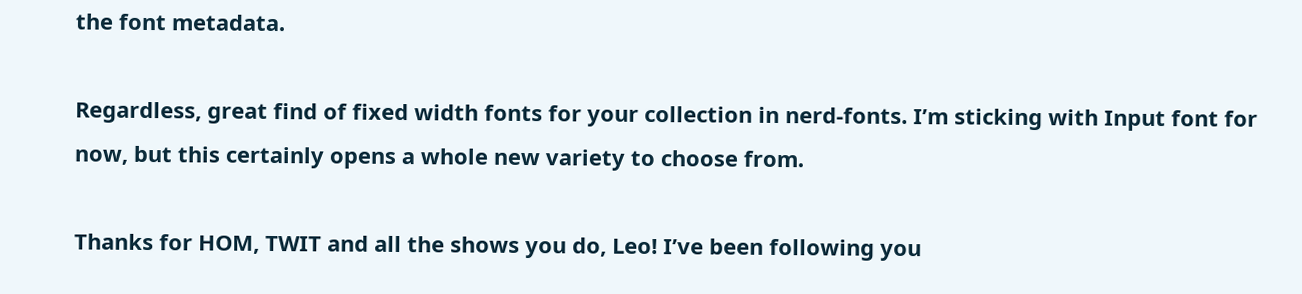the font metadata.

Regardless, great find of fixed width fonts for your collection in nerd-fonts. I’m sticking with Input font for now, but this certainly opens a whole new variety to choose from.

Thanks for HOM, TWIT and all the shows you do, Leo! I’ve been following you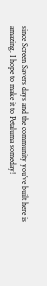since Screen Savers days and the community you’ve built here is amazing. I hope to make it to Petaluma someday!